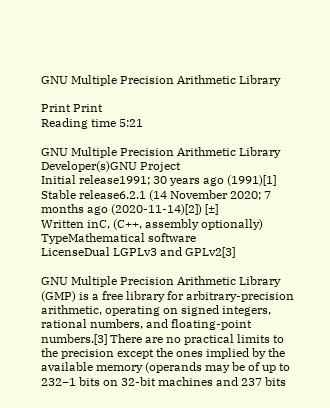GNU Multiple Precision Arithmetic Library

Print Print
Reading time 5:21

GNU Multiple Precision Arithmetic Library
Developer(s)GNU Project
Initial release1991; 30 years ago (1991)[1]
Stable release6.2.1 (14 November 2020; 7 months ago (2020-11-14)[2]) [±]
Written inC, (C++, assembly optionally)
TypeMathematical software
LicenseDual LGPLv3 and GPLv2[3]

GNU Multiple Precision Arithmetic Library (GMP) is a free library for arbitrary-precision arithmetic, operating on signed integers, rational numbers, and floating-point numbers.[3] There are no practical limits to the precision except the ones implied by the available memory (operands may be of up to 232−1 bits on 32-bit machines and 237 bits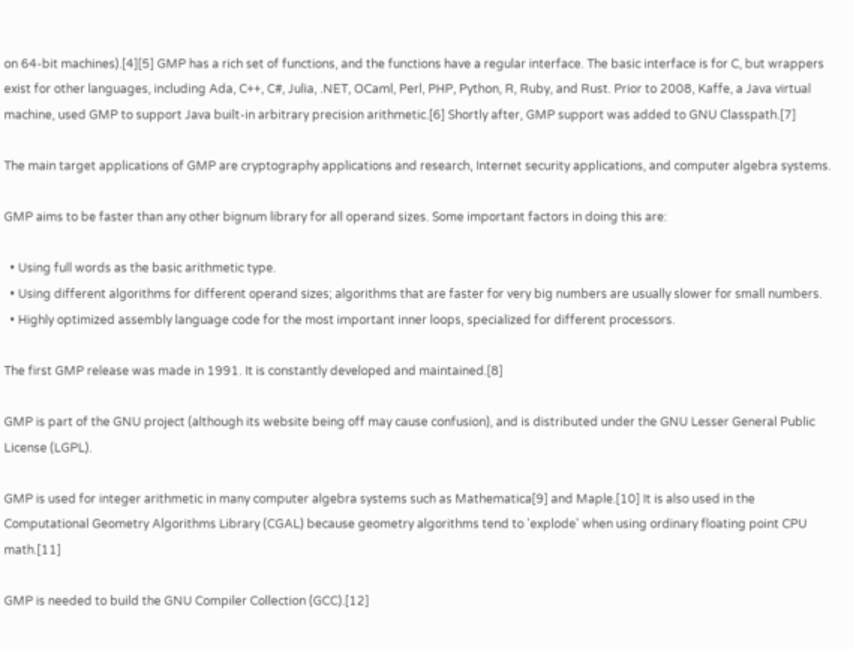on 64-bit machines).[4][5] GMP has a rich set of functions, and the functions have a regular interface. The basic interface is for C, but wrappers exist for other languages, including Ada, C++, C#, Julia, .NET, OCaml, Perl, PHP, Python, R, Ruby, and Rust. Prior to 2008, Kaffe, a Java virtual machine, used GMP to support Java built-in arbitrary precision arithmetic.[6] Shortly after, GMP support was added to GNU Classpath.[7]

The main target applications of GMP are cryptography applications and research, Internet security applications, and computer algebra systems.

GMP aims to be faster than any other bignum library for all operand sizes. Some important factors in doing this are:

  • Using full words as the basic arithmetic type.
  • Using different algorithms for different operand sizes; algorithms that are faster for very big numbers are usually slower for small numbers.
  • Highly optimized assembly language code for the most important inner loops, specialized for different processors.

The first GMP release was made in 1991. It is constantly developed and maintained.[8]

GMP is part of the GNU project (although its website being off may cause confusion), and is distributed under the GNU Lesser General Public License (LGPL).

GMP is used for integer arithmetic in many computer algebra systems such as Mathematica[9] and Maple.[10] It is also used in the Computational Geometry Algorithms Library (CGAL) because geometry algorithms tend to 'explode' when using ordinary floating point CPU math.[11]

GMP is needed to build the GNU Compiler Collection (GCC).[12]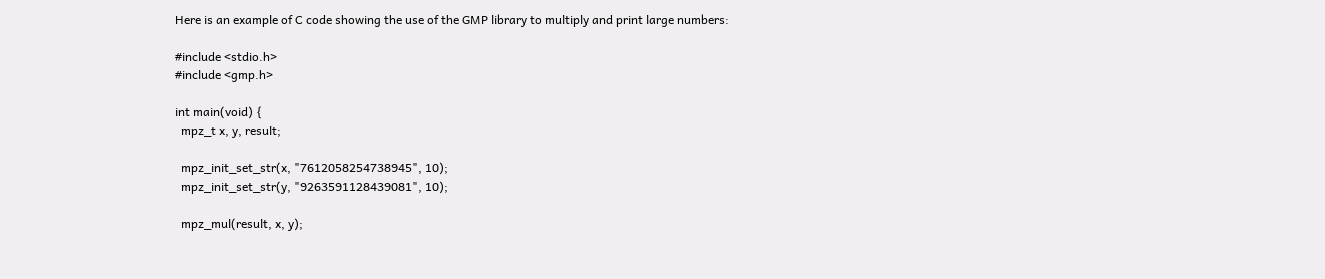Here is an example of C code showing the use of the GMP library to multiply and print large numbers:

#include <stdio.h>
#include <gmp.h>

int main(void) {
  mpz_t x, y, result;

  mpz_init_set_str(x, "7612058254738945", 10);
  mpz_init_set_str(y, "9263591128439081", 10);

  mpz_mul(result, x, y);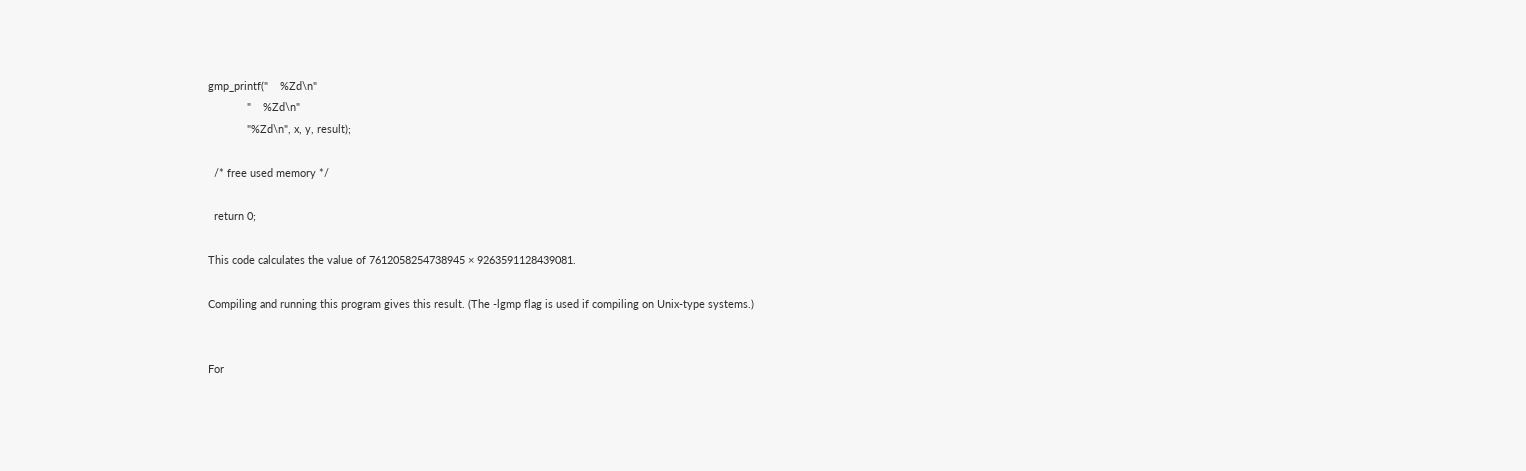gmp_printf("    %Zd\n"
             "    %Zd\n"
             "%Zd\n", x, y, result);

  /* free used memory */

  return 0;

This code calculates the value of 7612058254738945 × 9263591128439081.

Compiling and running this program gives this result. (The -lgmp flag is used if compiling on Unix-type systems.)


For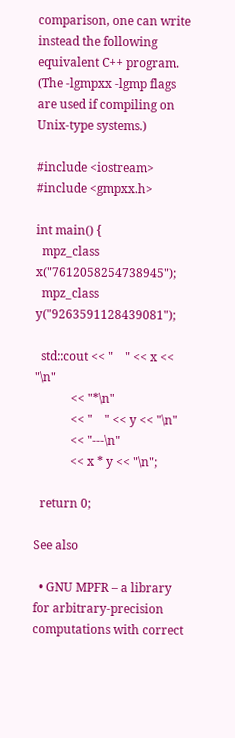comparison, one can write instead the following equivalent C++ program. (The -lgmpxx -lgmp flags are used if compiling on Unix-type systems.)

#include <iostream>
#include <gmpxx.h>

int main() {
  mpz_class x("7612058254738945");
  mpz_class y("9263591128439081");

  std::cout << "    " << x << "\n"
            << "*\n"
            << "    " << y << "\n"
            << "---\n"
            << x * y << "\n";

  return 0;

See also

  • GNU MPFR – a library for arbitrary-precision computations with correct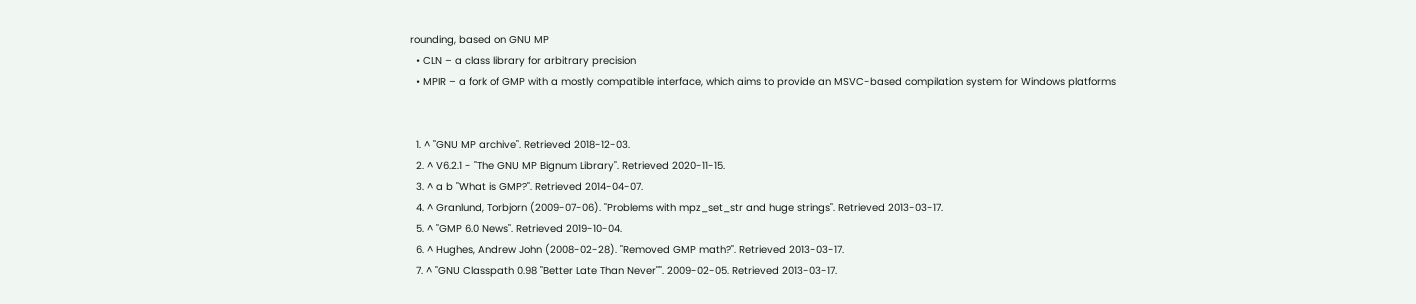rounding, based on GNU MP
  • CLN – a class library for arbitrary precision
  • MPIR – a fork of GMP with a mostly compatible interface, which aims to provide an MSVC-based compilation system for Windows platforms


  1. ^ "GNU MP archive". Retrieved 2018-12-03.
  2. ^ V6.2.1 - "The GNU MP Bignum Library". Retrieved 2020-11-15.
  3. ^ a b "What is GMP?". Retrieved 2014-04-07.
  4. ^ Granlund, Torbjorn (2009-07-06). "Problems with mpz_set_str and huge strings". Retrieved 2013-03-17.
  5. ^ "GMP 6.0 News". Retrieved 2019-10-04.
  6. ^ Hughes, Andrew John (2008-02-28). "Removed GMP math?". Retrieved 2013-03-17.
  7. ^ "GNU Classpath 0.98 "Better Late Than Never"". 2009-02-05. Retrieved 2013-03-17.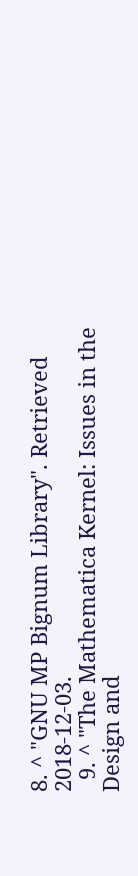8. ^ "GNU MP Bignum Library". Retrieved 2018-12-03.
  9. ^ "The Mathematica Kernel: Issues in the Design and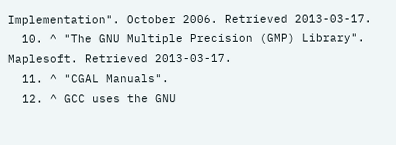Implementation". October 2006. Retrieved 2013-03-17.
  10. ^ "The GNU Multiple Precision (GMP) Library". Maplesoft. Retrieved 2013-03-17.
  11. ^ "CGAL Manuals".
  12. ^ GCC uses the GNU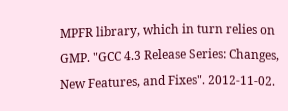MPFR library, which in turn relies on GMP. "GCC 4.3 Release Series: Changes, New Features, and Fixes". 2012-11-02.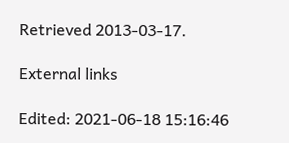Retrieved 2013-03-17.

External links

Edited: 2021-06-18 15:16:46